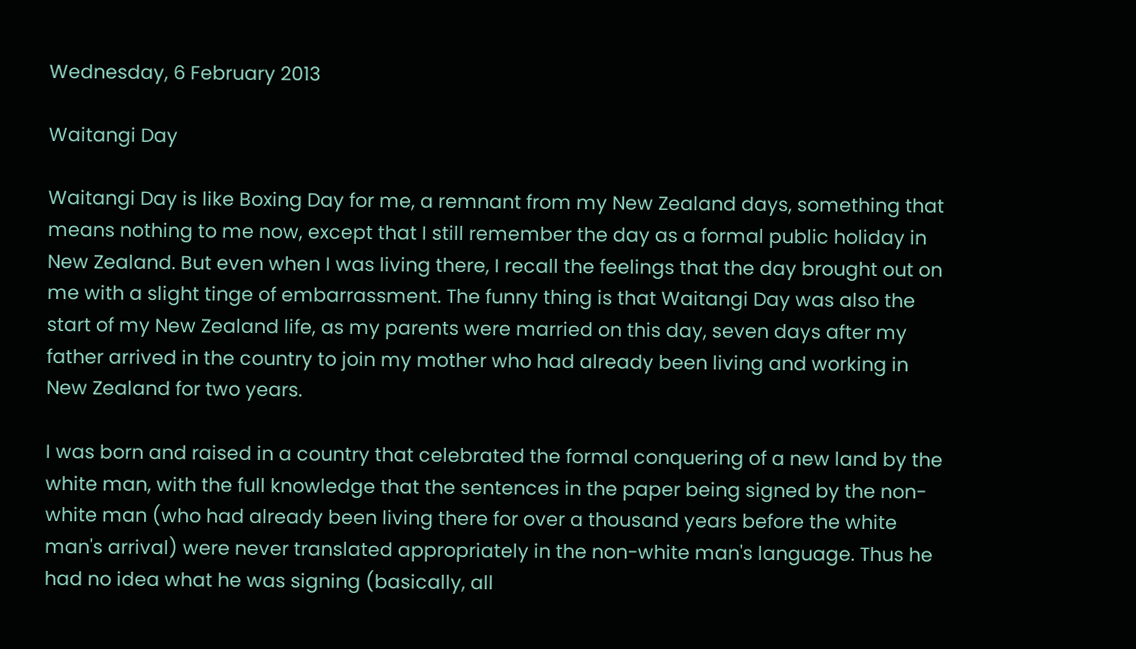Wednesday, 6 February 2013

Waitangi Day

Waitangi Day is like Boxing Day for me, a remnant from my New Zealand days, something that means nothing to me now, except that I still remember the day as a formal public holiday in New Zealand. But even when I was living there, I recall the feelings that the day brought out on me with a slight tinge of embarrassment. The funny thing is that Waitangi Day was also the start of my New Zealand life, as my parents were married on this day, seven days after my father arrived in the country to join my mother who had already been living and working in New Zealand for two years.

I was born and raised in a country that celebrated the formal conquering of a new land by the white man, with the full knowledge that the sentences in the paper being signed by the non-white man (who had already been living there for over a thousand years before the white man's arrival) were never translated appropriately in the non-white man's language. Thus he had no idea what he was signing (basically, all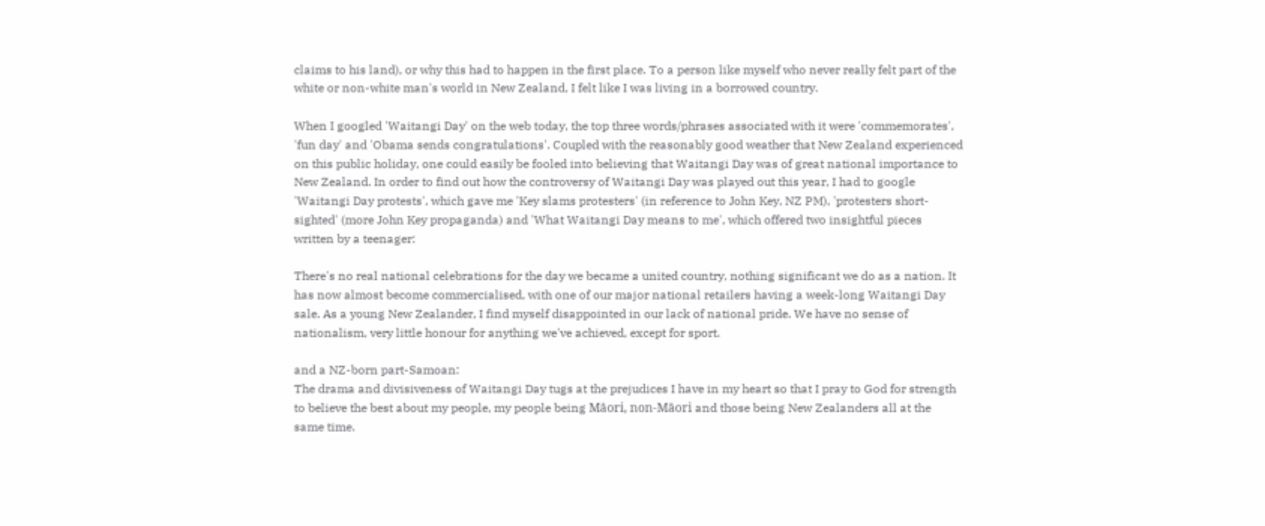claims to his land), or why this had to happen in the first place. To a person like myself who never really felt part of the white or non-white man's world in New Zealand, I felt like I was living in a borrowed country.

When I googled 'Waitangi Day' on the web today, the top three words/phrases associated with it were 'commemorates', 'fun day' and 'Obama sends congratulations'. Coupled with the reasonably good weather that New Zealand experienced on this public holiday, one could easily be fooled into believing that Waitangi Day was of great national importance to New Zealand. In order to find out how the controversy of Waitangi Day was played out this year, I had to google 'Waitangi Day protests', which gave me 'Key slams protesters' (in reference to John Key, NZ PM), 'protesters short-sighted' (more John Key propaganda) and 'What Waitangi Day means to me', which offered two insightful pieces written by a teenager:

There's no real national celebrations for the day we became a united country, nothing significant we do as a nation. It has now almost become commercialised, with one of our major national retailers having a week-long Waitangi Day sale. As a young New Zealander, I find myself disappointed in our lack of national pride. We have no sense of nationalism, very little honour for anything we've achieved, except for sport.

and a NZ-born part-Samoan:
The drama and divisiveness of Waitangi Day tugs at the prejudices I have in my heart so that I pray to God for strength to believe the best about my people, my people being Māori, non-Māori and those being New Zealanders all at the same time.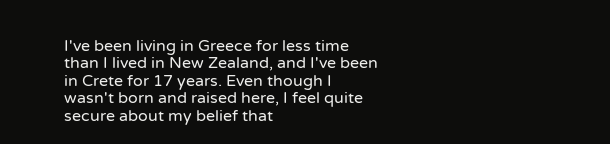I've been living in Greece for less time than I lived in New Zealand, and I've been in Crete for 17 years. Even though I wasn't born and raised here, I feel quite secure about my belief that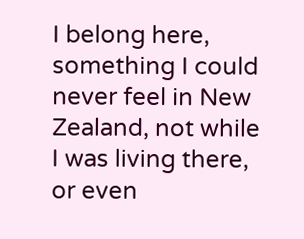I belong here, something I could never feel in New Zealand, not while I was living there, or even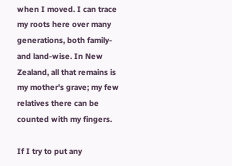when I moved. I can trace my roots here over many generations, both family- and land-wise. In New Zealand, all that remains is my mother's grave; my few relatives there can be counted with my fingers.

If I try to put any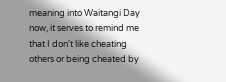meaning into Waitangi Day now, it serves to remind me that I don't like cheating others or being cheated by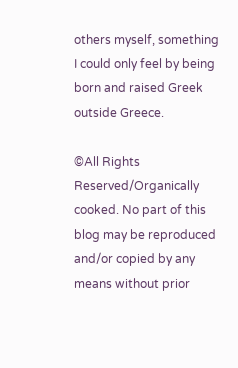others myself, something I could only feel by being born and raised Greek outside Greece.

©All Rights Reserved/Organically cooked. No part of this blog may be reproduced and/or copied by any means without prior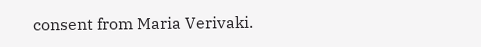consent from Maria Verivaki.